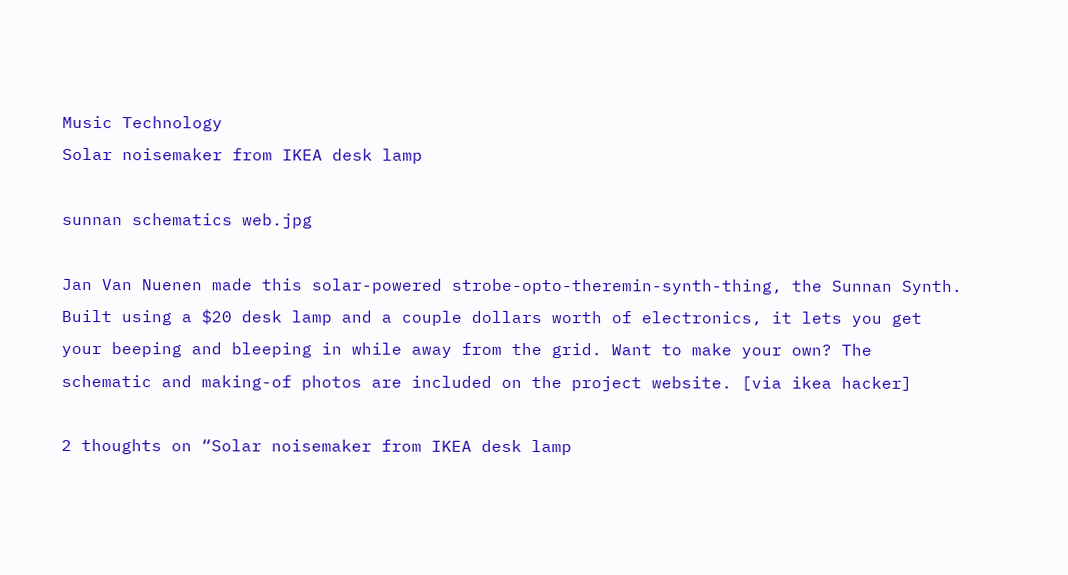Music Technology
Solar noisemaker from IKEA desk lamp

sunnan schematics web.jpg

Jan Van Nuenen made this solar-powered strobe-opto-theremin-synth-thing, the Sunnan Synth. Built using a $20 desk lamp and a couple dollars worth of electronics, it lets you get your beeping and bleeping in while away from the grid. Want to make your own? The schematic and making-of photos are included on the project website. [via ikea hacker]

2 thoughts on “Solar noisemaker from IKEA desk lamp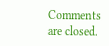Comments are closed.